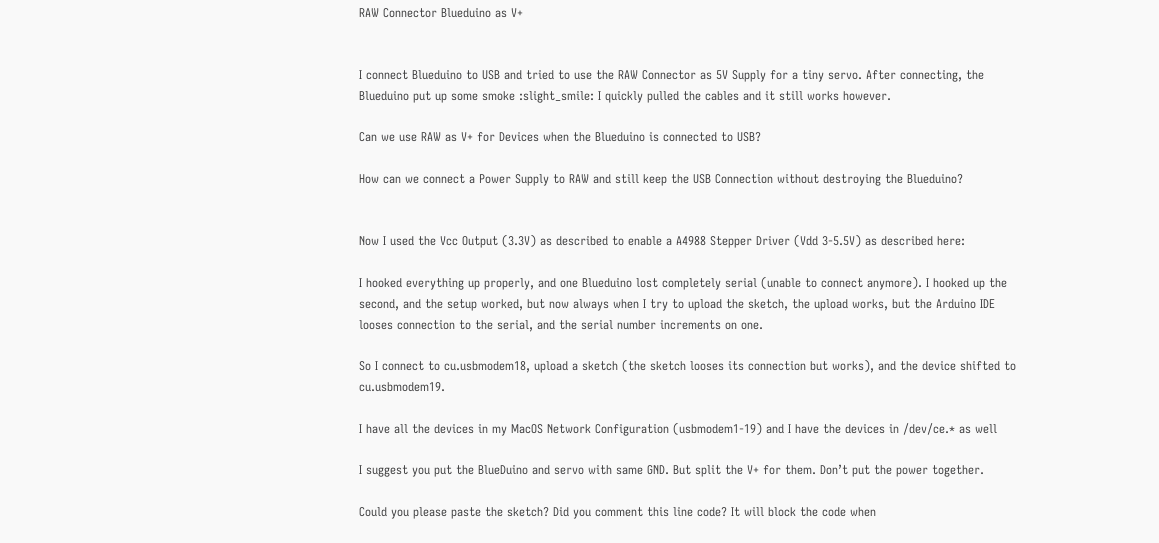RAW Connector Blueduino as V+


I connect Blueduino to USB and tried to use the RAW Connector as 5V Supply for a tiny servo. After connecting, the Blueduino put up some smoke :slight_smile: I quickly pulled the cables and it still works however.

Can we use RAW as V+ for Devices when the Blueduino is connected to USB?

How can we connect a Power Supply to RAW and still keep the USB Connection without destroying the Blueduino?


Now I used the Vcc Output (3.3V) as described to enable a A4988 Stepper Driver (Vdd 3-5.5V) as described here:

I hooked everything up properly, and one Blueduino lost completely serial (unable to connect anymore). I hooked up the second, and the setup worked, but now always when I try to upload the sketch, the upload works, but the Arduino IDE looses connection to the serial, and the serial number increments on one.

So I connect to cu.usbmodem18, upload a sketch (the sketch looses its connection but works), and the device shifted to cu.usbmodem19.

I have all the devices in my MacOS Network Configuration (usbmodem1-19) and I have the devices in /dev/ce.* as well

I suggest you put the BlueDuino and servo with same GND. But split the V+ for them. Don’t put the power together.

Could you please paste the sketch? Did you comment this line code? It will block the code when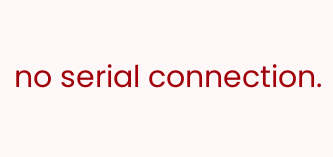no serial connection.